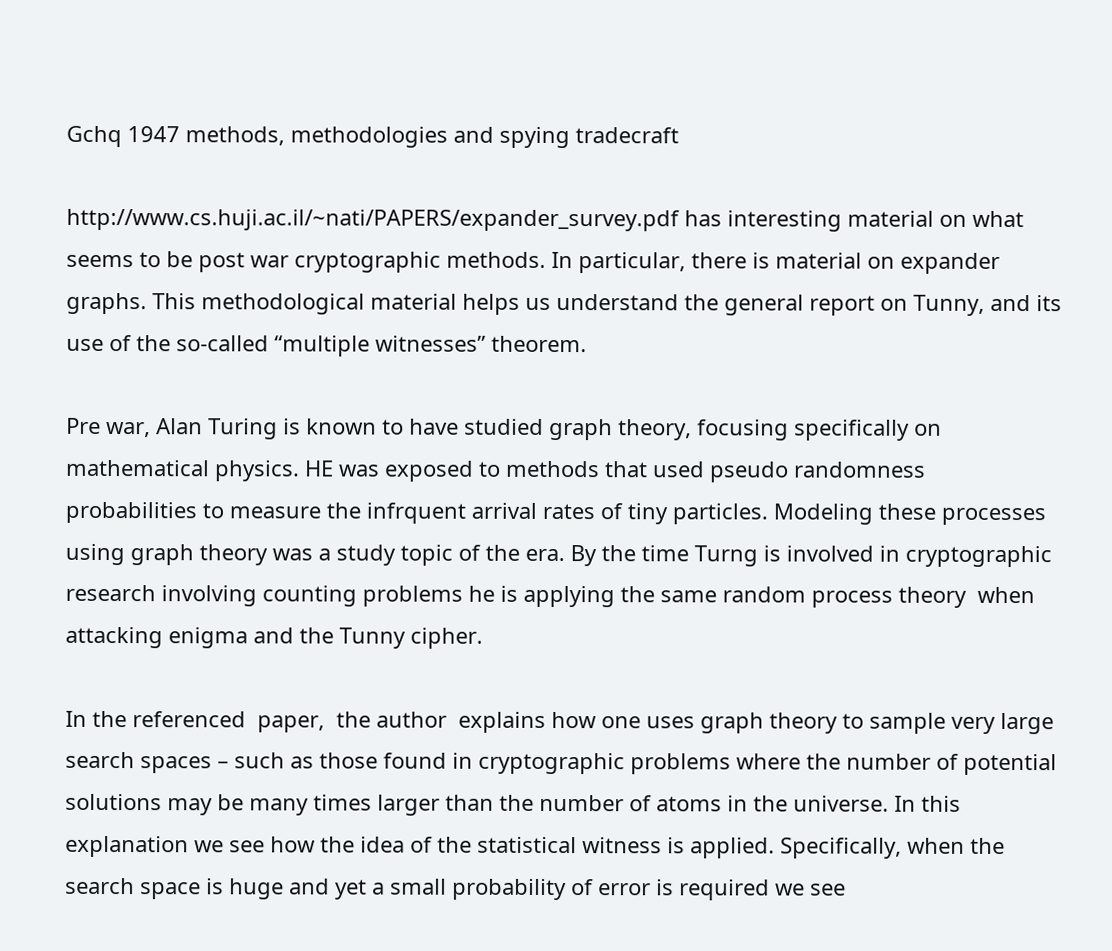Gchq 1947 methods, methodologies and spying tradecraft

http://www.cs.huji.ac.il/~nati/PAPERS/expander_survey.pdf has interesting material on what seems to be post war cryptographic methods. In particular, there is material on expander graphs. This methodological material helps us understand the general report on Tunny, and its use of the so-called “multiple witnesses” theorem.

Pre war, Alan Turing is known to have studied graph theory, focusing specifically on mathematical physics. HE was exposed to methods that used pseudo randomness probabilities to measure the infrquent arrival rates of tiny particles. Modeling these processes using graph theory was a study topic of the era. By the time Turng is involved in cryptographic research involving counting problems he is applying the same random process theory  when attacking enigma and the Tunny cipher.

In the referenced  paper,  the author  explains how one uses graph theory to sample very large search spaces – such as those found in cryptographic problems where the number of potential solutions may be many times larger than the number of atoms in the universe. In this explanation we see how the idea of the statistical witness is applied. Specifically, when the search space is huge and yet a small probability of error is required we see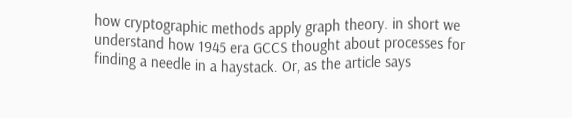how cryptographic methods apply graph theory. in short we understand how 1945 era GCCS thought about processes for finding a needle in a haystack. Or, as the article says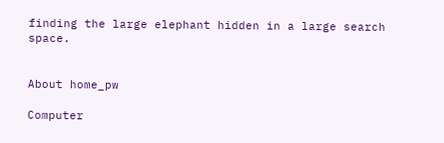finding the large elephant hidden in a large search space.


About home_pw

Computer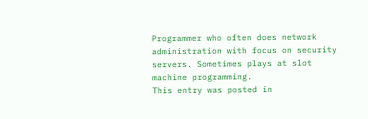Programmer who often does network administration with focus on security servers. Sometimes plays at slot machine programming.
This entry was posted in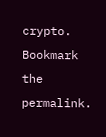crypto. Bookmark the permalink.